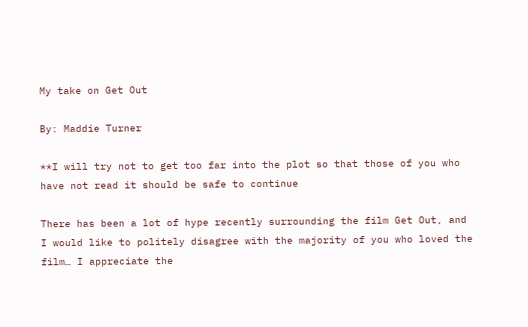My take on Get Out

By: Maddie Turner

**I will try not to get too far into the plot so that those of you who have not read it should be safe to continue

There has been a lot of hype recently surrounding the film Get Out, and I would like to politely disagree with the majority of you who loved the film… I appreciate the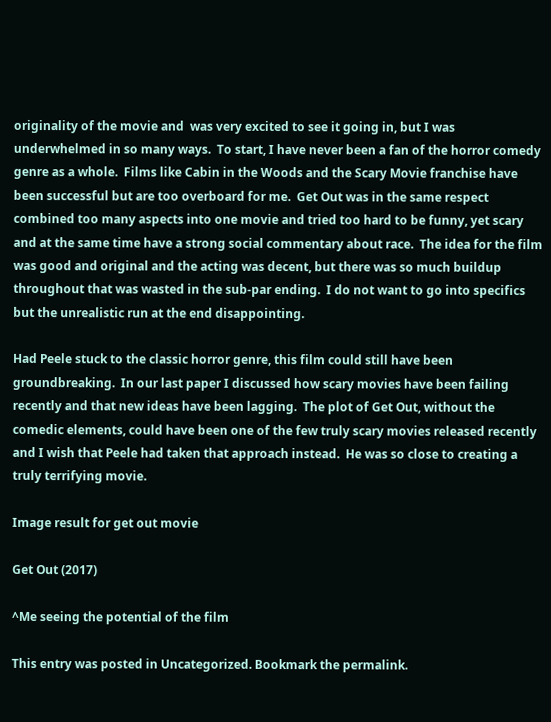originality of the movie and  was very excited to see it going in, but I was underwhelmed in so many ways.  To start, I have never been a fan of the horror comedy genre as a whole.  Films like Cabin in the Woods and the Scary Movie franchise have been successful but are too overboard for me.  Get Out was in the same respect combined too many aspects into one movie and tried too hard to be funny, yet scary and at the same time have a strong social commentary about race.  The idea for the film was good and original and the acting was decent, but there was so much buildup throughout that was wasted in the sub-par ending.  I do not want to go into specifics but the unrealistic run at the end disappointing.

Had Peele stuck to the classic horror genre, this film could still have been groundbreaking.  In our last paper I discussed how scary movies have been failing recently and that new ideas have been lagging.  The plot of Get Out, without the comedic elements, could have been one of the few truly scary movies released recently and I wish that Peele had taken that approach instead.  He was so close to creating a truly terrifying movie.

Image result for get out movie

Get Out (2017)

^Me seeing the potential of the film

This entry was posted in Uncategorized. Bookmark the permalink.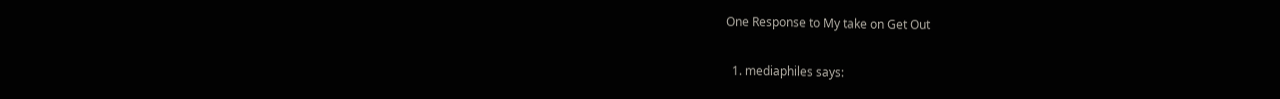One Response to My take on Get Out

  1. mediaphiles says: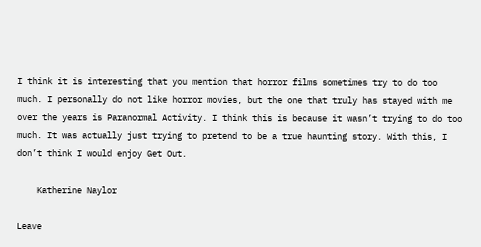I think it is interesting that you mention that horror films sometimes try to do too much. I personally do not like horror movies, but the one that truly has stayed with me over the years is Paranormal Activity. I think this is because it wasn’t trying to do too much. It was actually just trying to pretend to be a true haunting story. With this, I don’t think I would enjoy Get Out.

    Katherine Naylor

Leave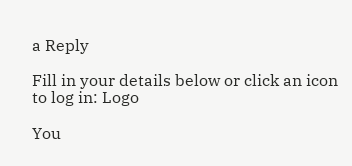a Reply

Fill in your details below or click an icon to log in: Logo

You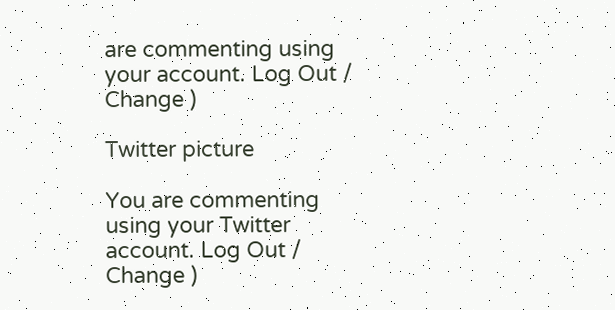are commenting using your account. Log Out / Change )

Twitter picture

You are commenting using your Twitter account. Log Out / Change )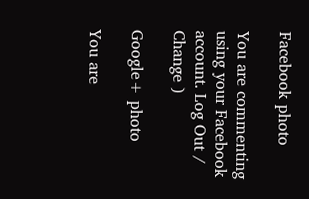Facebook photo

You are commenting using your Facebook account. Log Out / Change )

Google+ photo

You are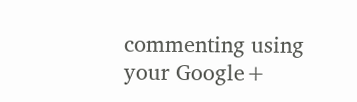commenting using your Google+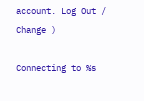account. Log Out / Change )

Connecting to %s